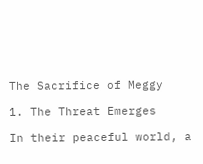The Sacrifice of Meggy

1. The Threat Emerges

In their peaceful world, a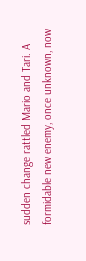sudden change rattled Mario and Tari. A formidable new enemy, once unknown, now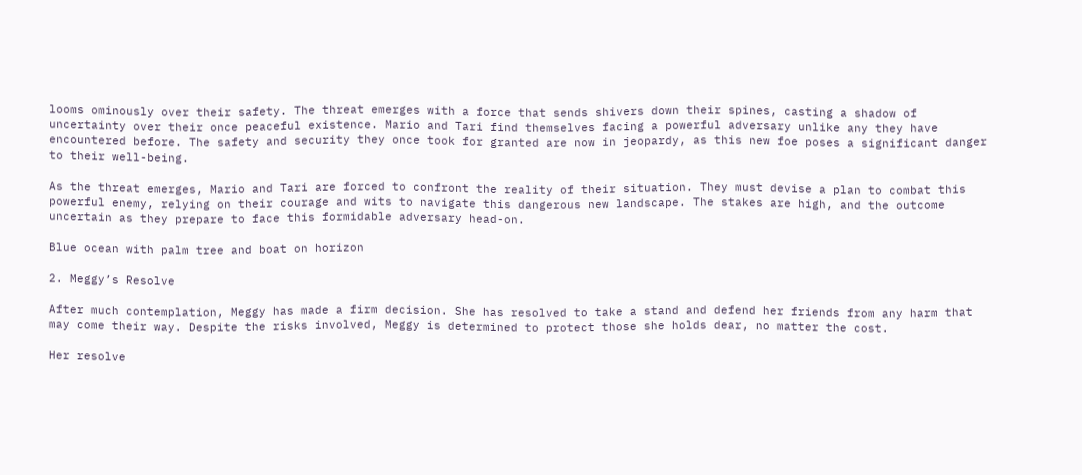looms ominously over their safety. The threat emerges with a force that sends shivers down their spines, casting a shadow of uncertainty over their once peaceful existence. Mario and Tari find themselves facing a powerful adversary unlike any they have encountered before. The safety and security they once took for granted are now in jeopardy, as this new foe poses a significant danger to their well-being.

As the threat emerges, Mario and Tari are forced to confront the reality of their situation. They must devise a plan to combat this powerful enemy, relying on their courage and wits to navigate this dangerous new landscape. The stakes are high, and the outcome uncertain as they prepare to face this formidable adversary head-on.

Blue ocean with palm tree and boat on horizon

2. Meggy’s Resolve

After much contemplation, Meggy has made a firm decision. She has resolved to take a stand and defend her friends from any harm that may come their way. Despite the risks involved, Meggy is determined to protect those she holds dear, no matter the cost.

Her resolve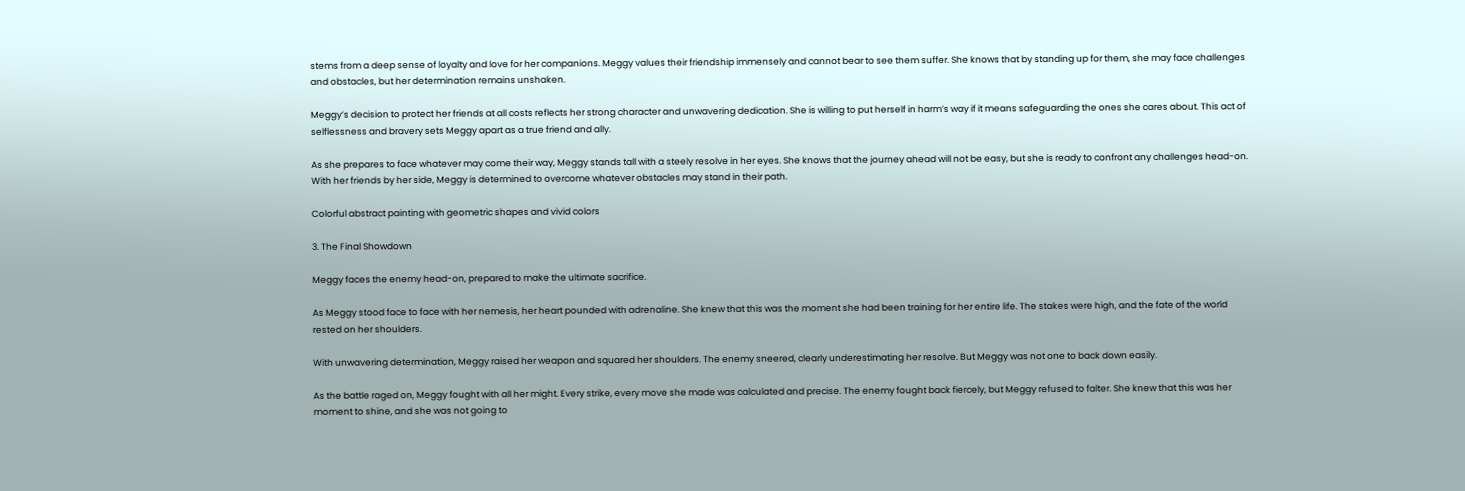stems from a deep sense of loyalty and love for her companions. Meggy values their friendship immensely and cannot bear to see them suffer. She knows that by standing up for them, she may face challenges and obstacles, but her determination remains unshaken.

Meggy’s decision to protect her friends at all costs reflects her strong character and unwavering dedication. She is willing to put herself in harm’s way if it means safeguarding the ones she cares about. This act of selflessness and bravery sets Meggy apart as a true friend and ally.

As she prepares to face whatever may come their way, Meggy stands tall with a steely resolve in her eyes. She knows that the journey ahead will not be easy, but she is ready to confront any challenges head-on. With her friends by her side, Meggy is determined to overcome whatever obstacles may stand in their path.

Colorful abstract painting with geometric shapes and vivid colors

3. The Final Showdown

Meggy faces the enemy head-on, prepared to make the ultimate sacrifice.

As Meggy stood face to face with her nemesis, her heart pounded with adrenaline. She knew that this was the moment she had been training for her entire life. The stakes were high, and the fate of the world rested on her shoulders.

With unwavering determination, Meggy raised her weapon and squared her shoulders. The enemy sneered, clearly underestimating her resolve. But Meggy was not one to back down easily.

As the battle raged on, Meggy fought with all her might. Every strike, every move she made was calculated and precise. The enemy fought back fiercely, but Meggy refused to falter. She knew that this was her moment to shine, and she was not going to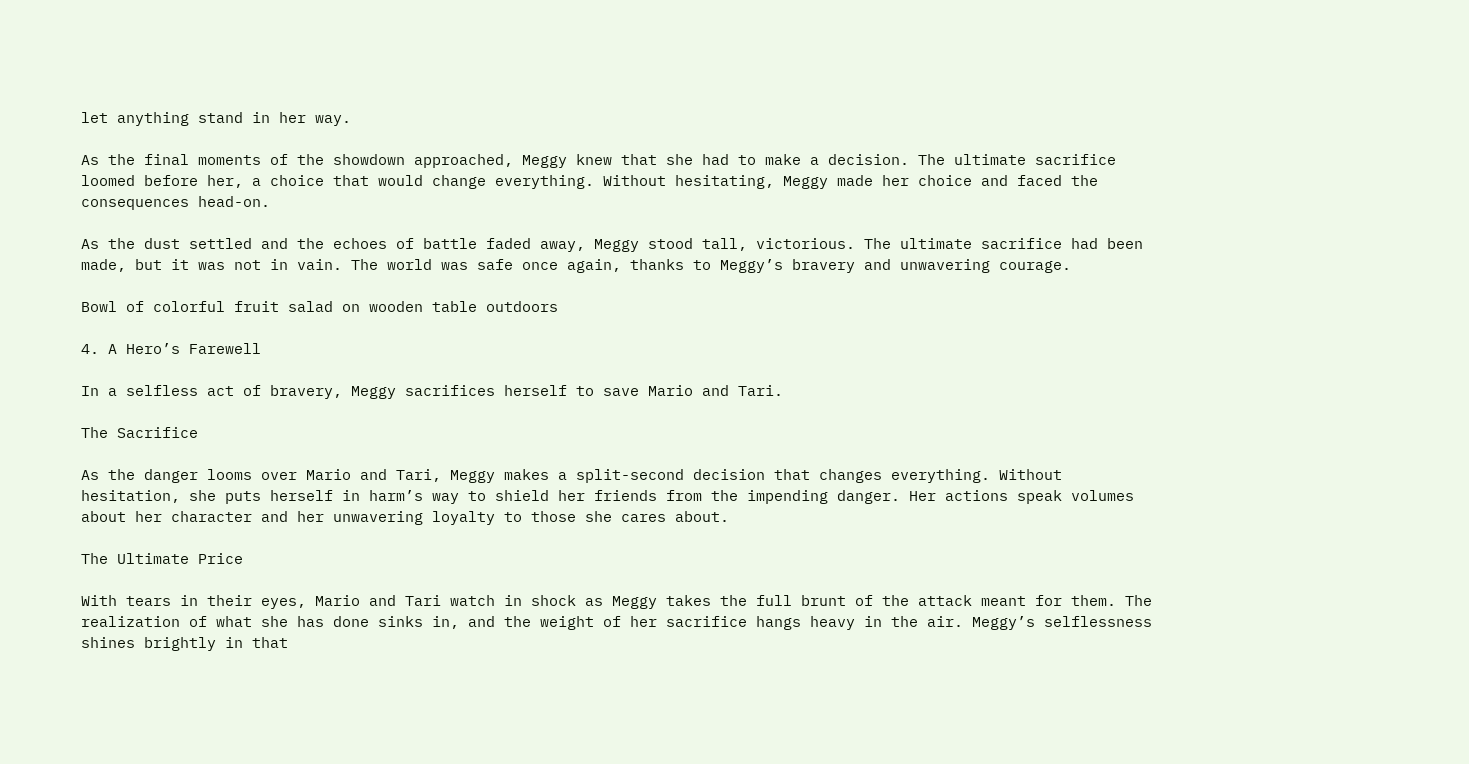let anything stand in her way.

As the final moments of the showdown approached, Meggy knew that she had to make a decision. The ultimate sacrifice loomed before her, a choice that would change everything. Without hesitating, Meggy made her choice and faced the consequences head-on.

As the dust settled and the echoes of battle faded away, Meggy stood tall, victorious. The ultimate sacrifice had been made, but it was not in vain. The world was safe once again, thanks to Meggy’s bravery and unwavering courage.

Bowl of colorful fruit salad on wooden table outdoors

4. A Hero’s Farewell

In a selfless act of bravery, Meggy sacrifices herself to save Mario and Tari.

The Sacrifice

As the danger looms over Mario and Tari, Meggy makes a split-second decision that changes everything. Without hesitation, she puts herself in harm’s way to shield her friends from the impending danger. Her actions speak volumes about her character and her unwavering loyalty to those she cares about.

The Ultimate Price

With tears in their eyes, Mario and Tari watch in shock as Meggy takes the full brunt of the attack meant for them. The realization of what she has done sinks in, and the weight of her sacrifice hangs heavy in the air. Meggy’s selflessness shines brightly in that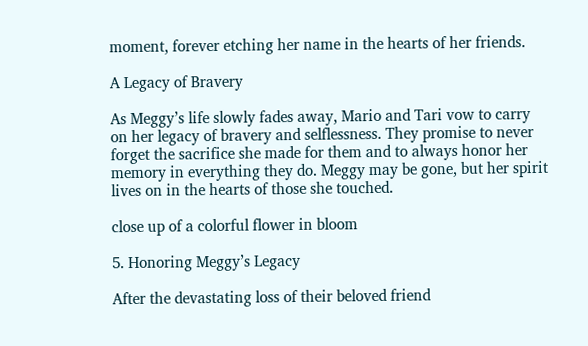moment, forever etching her name in the hearts of her friends.

A Legacy of Bravery

As Meggy’s life slowly fades away, Mario and Tari vow to carry on her legacy of bravery and selflessness. They promise to never forget the sacrifice she made for them and to always honor her memory in everything they do. Meggy may be gone, but her spirit lives on in the hearts of those she touched.

close up of a colorful flower in bloom

5. Honoring Meggy’s Legacy

After the devastating loss of their beloved friend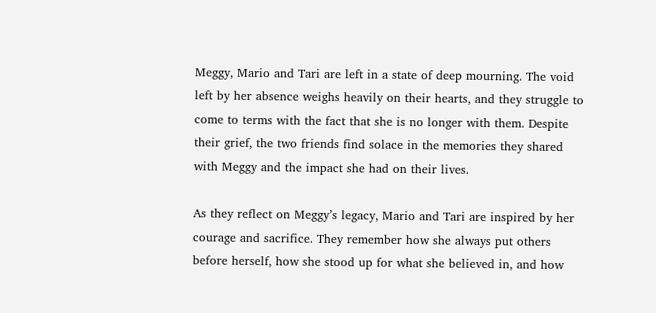Meggy, Mario and Tari are left in a state of deep mourning. The void left by her absence weighs heavily on their hearts, and they struggle to come to terms with the fact that she is no longer with them. Despite their grief, the two friends find solace in the memories they shared with Meggy and the impact she had on their lives.

As they reflect on Meggy’s legacy, Mario and Tari are inspired by her courage and sacrifice. They remember how she always put others before herself, how she stood up for what she believed in, and how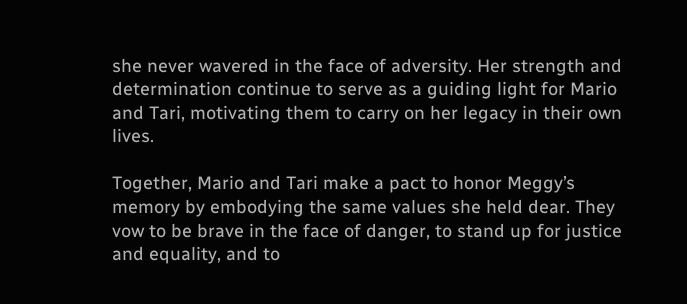she never wavered in the face of adversity. Her strength and determination continue to serve as a guiding light for Mario and Tari, motivating them to carry on her legacy in their own lives.

Together, Mario and Tari make a pact to honor Meggy’s memory by embodying the same values she held dear. They vow to be brave in the face of danger, to stand up for justice and equality, and to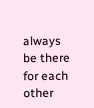always be there for each other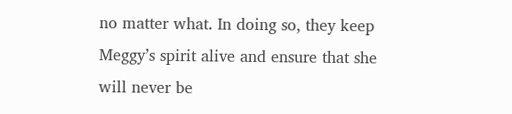no matter what. In doing so, they keep Meggy’s spirit alive and ensure that she will never be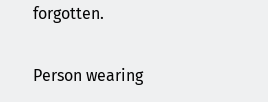forgotten.

Person wearing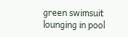green swimsuit lounging in pool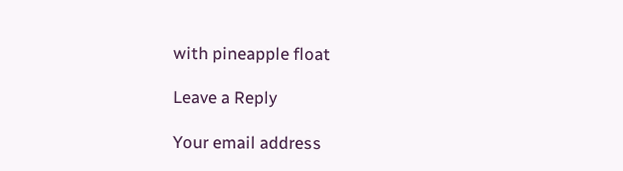with pineapple float

Leave a Reply

Your email address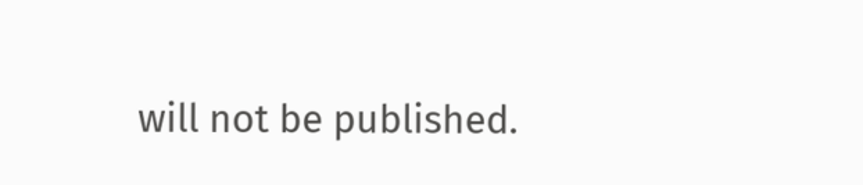will not be published.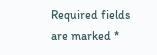Required fields are marked *